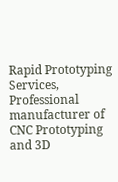Rapid Prototyping Services, Professional manufacturer of CNC Prototyping and 3D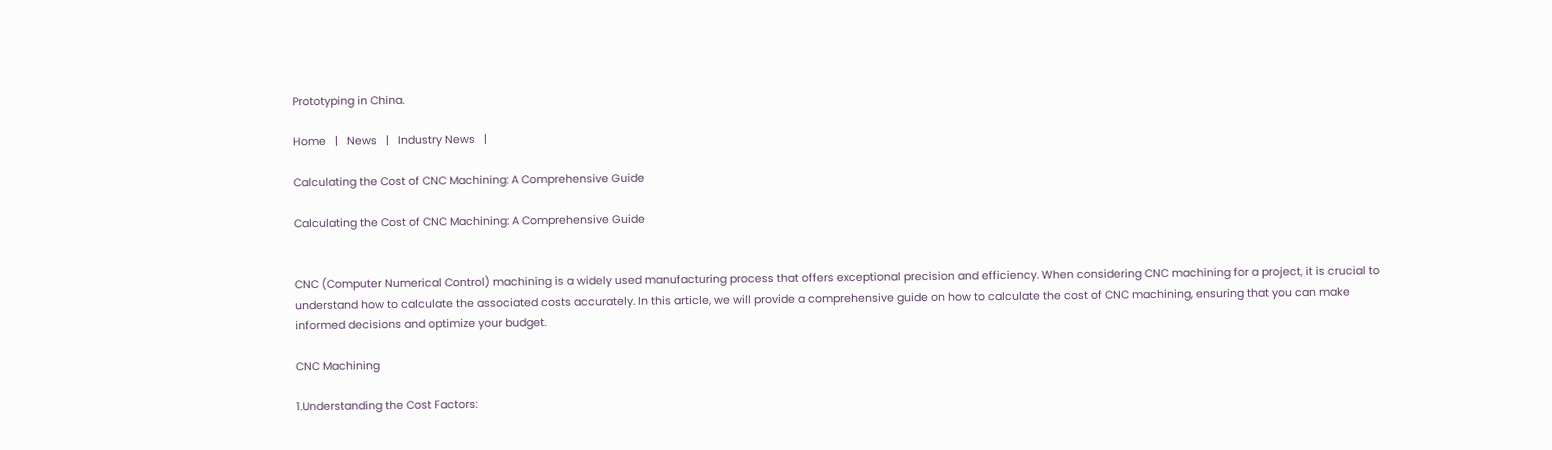Prototyping in China.

Home   |   News   |   Industry News   |

Calculating the Cost of CNC Machining: A Comprehensive Guide

Calculating the Cost of CNC Machining: A Comprehensive Guide


CNC (Computer Numerical Control) machining is a widely used manufacturing process that offers exceptional precision and efficiency. When considering CNC machining for a project, it is crucial to understand how to calculate the associated costs accurately. In this article, we will provide a comprehensive guide on how to calculate the cost of CNC machining, ensuring that you can make informed decisions and optimize your budget.

CNC Machining

1.Understanding the Cost Factors: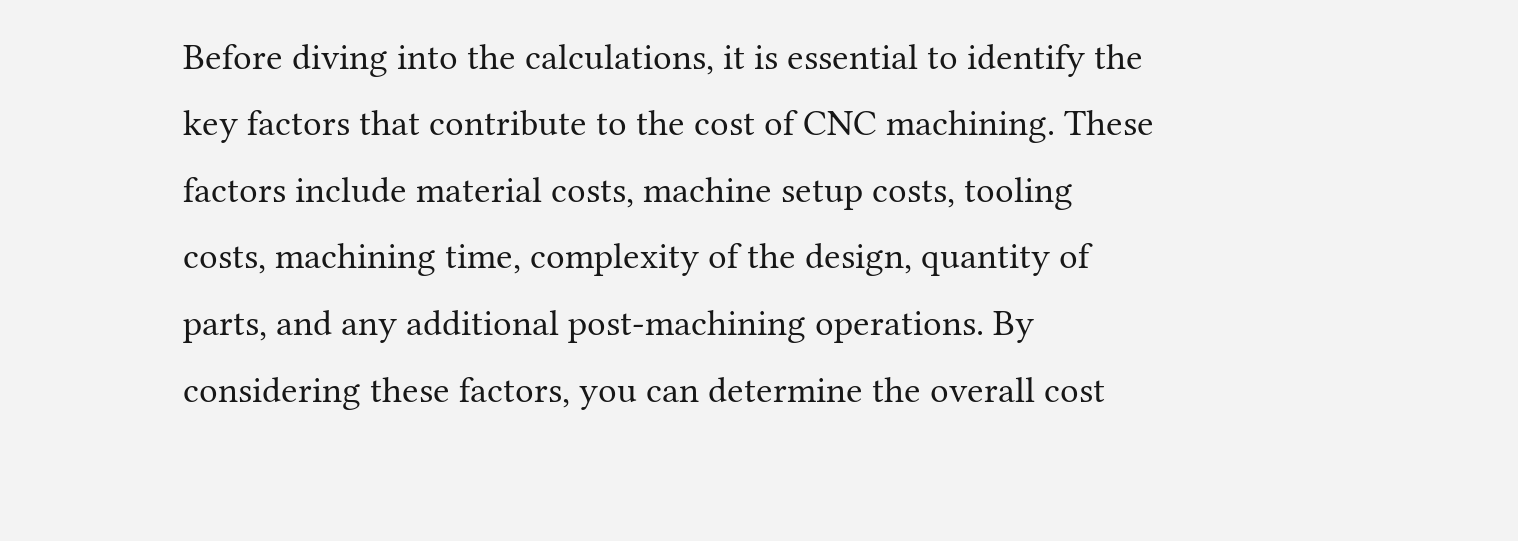Before diving into the calculations, it is essential to identify the key factors that contribute to the cost of CNC machining. These factors include material costs, machine setup costs, tooling costs, machining time, complexity of the design, quantity of parts, and any additional post-machining operations. By considering these factors, you can determine the overall cost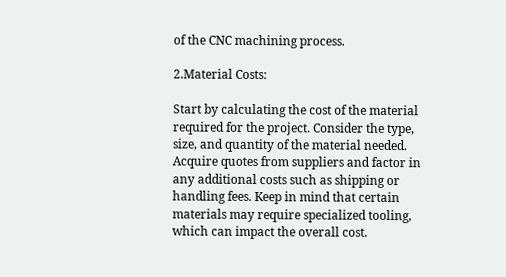of the CNC machining process.

2.Material Costs:

Start by calculating the cost of the material required for the project. Consider the type, size, and quantity of the material needed. Acquire quotes from suppliers and factor in any additional costs such as shipping or handling fees. Keep in mind that certain materials may require specialized tooling, which can impact the overall cost.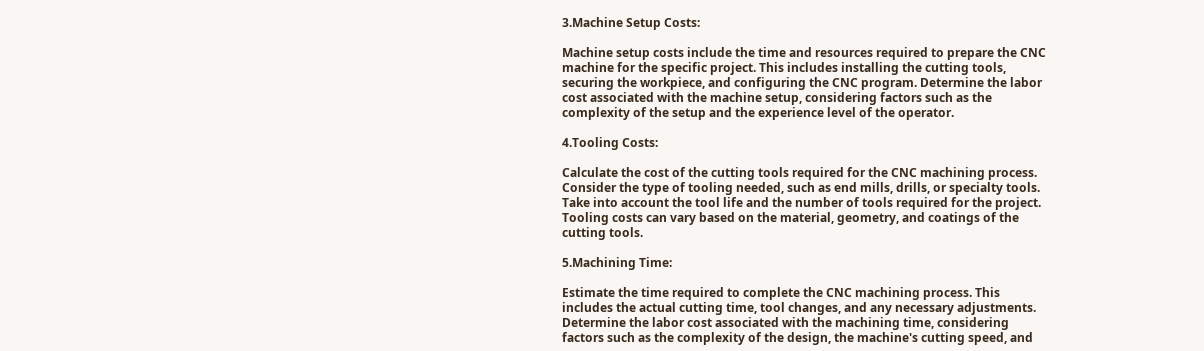3.Machine Setup Costs:

Machine setup costs include the time and resources required to prepare the CNC machine for the specific project. This includes installing the cutting tools, securing the workpiece, and configuring the CNC program. Determine the labor cost associated with the machine setup, considering factors such as the complexity of the setup and the experience level of the operator.

4.Tooling Costs:

Calculate the cost of the cutting tools required for the CNC machining process. Consider the type of tooling needed, such as end mills, drills, or specialty tools. Take into account the tool life and the number of tools required for the project. Tooling costs can vary based on the material, geometry, and coatings of the cutting tools.

5.Machining Time:

Estimate the time required to complete the CNC machining process. This includes the actual cutting time, tool changes, and any necessary adjustments. Determine the labor cost associated with the machining time, considering factors such as the complexity of the design, the machine's cutting speed, and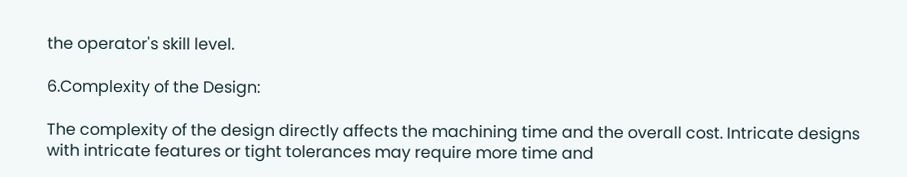the operator's skill level.

6.Complexity of the Design:

The complexity of the design directly affects the machining time and the overall cost. Intricate designs with intricate features or tight tolerances may require more time and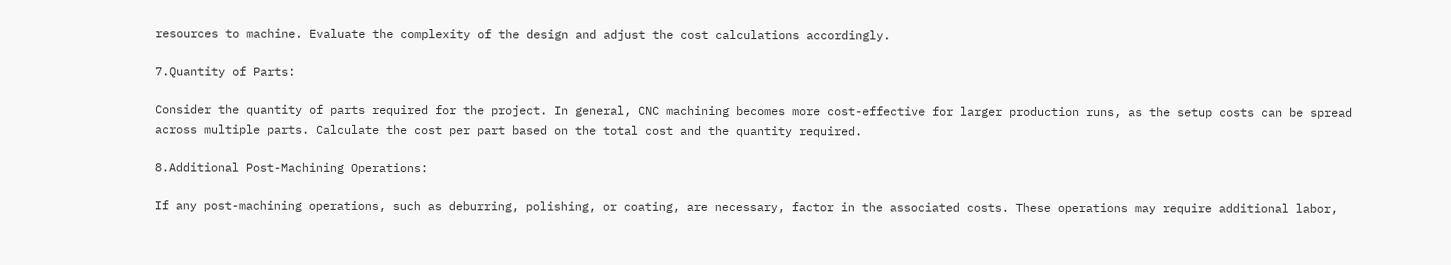resources to machine. Evaluate the complexity of the design and adjust the cost calculations accordingly.

7.Quantity of Parts:

Consider the quantity of parts required for the project. In general, CNC machining becomes more cost-effective for larger production runs, as the setup costs can be spread across multiple parts. Calculate the cost per part based on the total cost and the quantity required.

8.Additional Post-Machining Operations:

If any post-machining operations, such as deburring, polishing, or coating, are necessary, factor in the associated costs. These operations may require additional labor,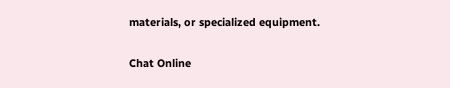materials, or specialized equipment.

Chat Online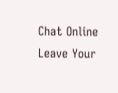Chat Online
Leave Your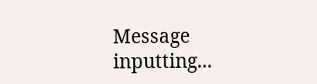Message inputting...